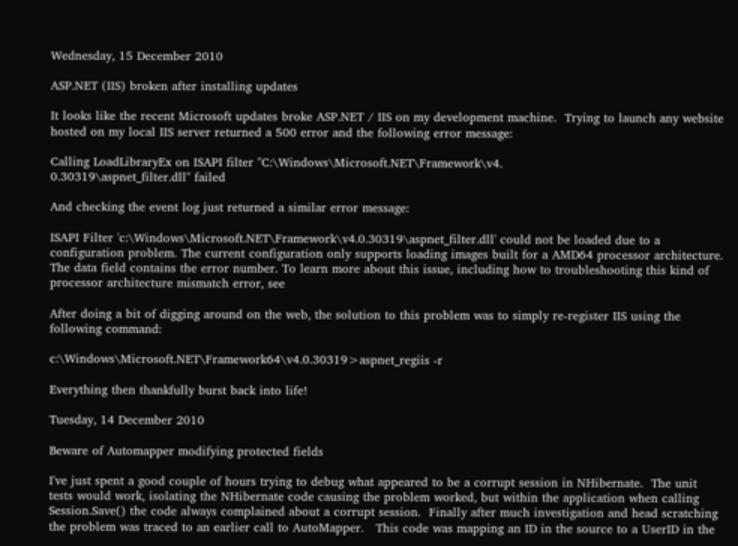Wednesday, 15 December 2010

ASP.NET (IIS) broken after installing updates

It looks like the recent Microsoft updates broke ASP.NET / IIS on my development machine.  Trying to launch any website hosted on my local IIS server returned a 500 error and the following error message:

Calling LoadLibraryEx on ISAPI filter "C:\Windows\Microsoft.NET\Framework\v4.
0.30319\aspnet_filter.dll" failed

And checking the event log just returned a similar error message:

ISAPI Filter 'c:\Windows\Microsoft.NET\Framework\v4.0.30319\aspnet_filter.dll' could not be loaded due to a configuration problem. The current configuration only supports loading images built for a AMD64 processor architecture. The data field contains the error number. To learn more about this issue, including how to troubleshooting this kind of processor architecture mismatch error, see

After doing a bit of digging around on the web, the solution to this problem was to simply re-register IIS using the following command:

c:\Windows\Microsoft.NET\Framework64\v4.0.30319>aspnet_regiis -r

Everything then thankfully burst back into life!

Tuesday, 14 December 2010

Beware of Automapper modifying protected fields

I've just spent a good couple of hours trying to debug what appeared to be a corrupt session in NHibernate.  The unit tests would work, isolating the NHibernate code causing the problem worked, but within the application when calling Session.Save() the code always complained about a corrupt session.  Finally after much investigation and head scratching the problem was traced to an earlier call to AutoMapper.   This code was mapping an ID in the source to a UserID in the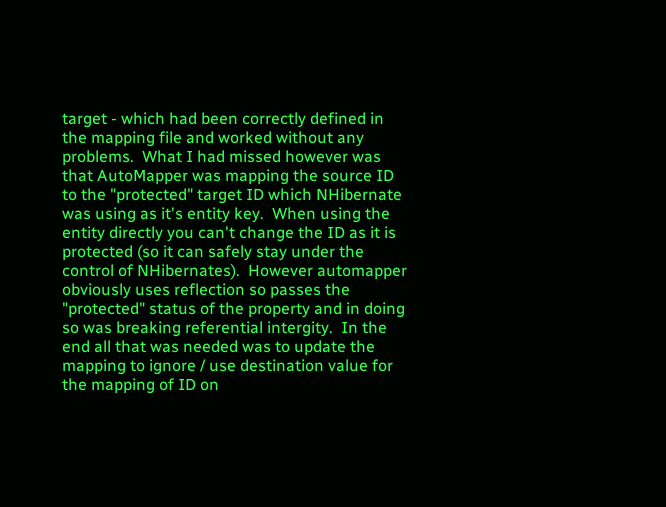target - which had been correctly defined in the mapping file and worked without any problems.  What I had missed however was that AutoMapper was mapping the source ID to the "protected" target ID which NHibernate was using as it's entity key.  When using the entity directly you can't change the ID as it is protected (so it can safely stay under the control of NHibernates).  However automapper obviously uses reflection so passes the "protected" status of the property and in doing so was breaking referential intergity.  In the end all that was needed was to update the mapping to ignore / use destination value for the mapping of ID on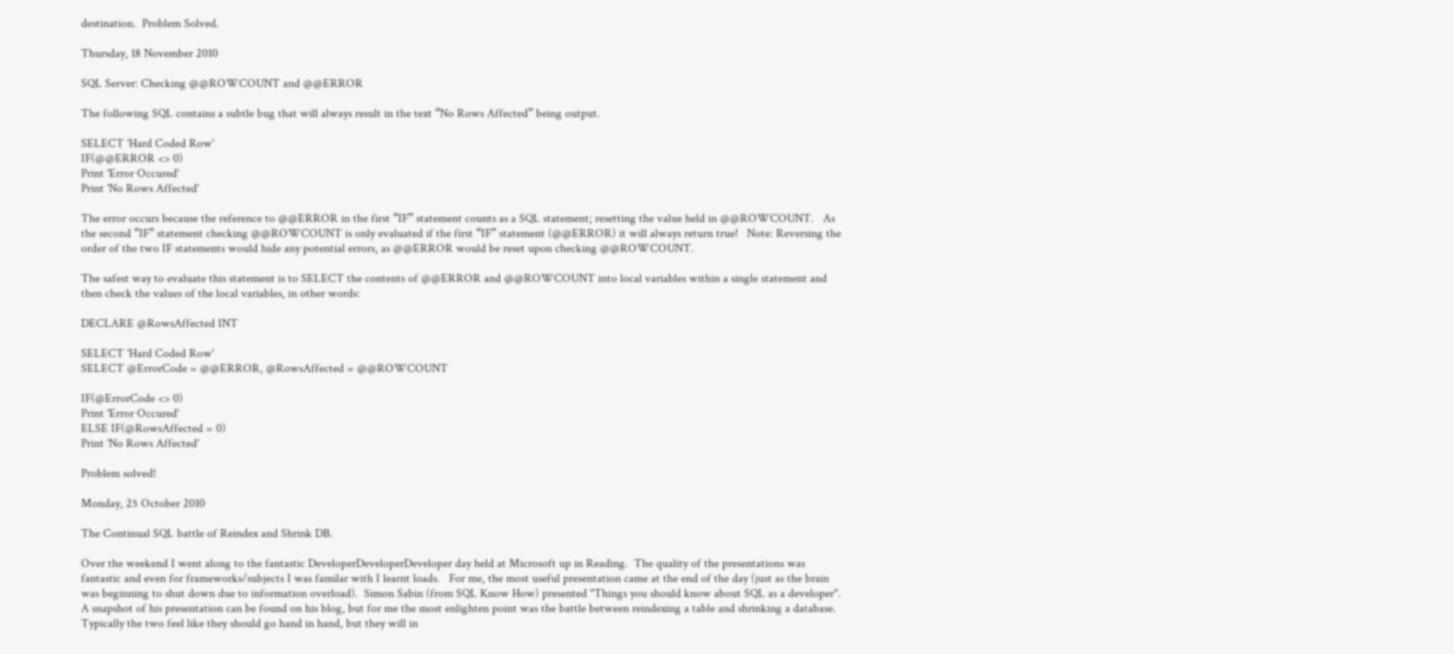destination.  Problem Solved.

Thursday, 18 November 2010

SQL Server: Checking @@ROWCOUNT and @@ERROR

The following SQL contains a subtle bug that will always result in the text “No Rows Affected” being output.

SELECT 'Hard Coded Row'
IF(@@ERROR <> 0)
Print 'Error Occured'
Print 'No Rows Affected'

The error occurs because the reference to @@ERROR in the first “IF” statement counts as a SQL statement; resetting the value held in @@ROWCOUNT.   As the second “IF” statement checking @@ROWCOUNT is only evaluated if the first “IF” statement (@@ERROR) it will always return true!   Note: Reversing the order of the two IF statements would hide any potential errors, as @@ERROR would be reset upon checking @@ROWCOUNT.

The safest way to evaluate this statement is to SELECT the contents of @@ERROR and @@ROWCOUNT into local variables within a single statement and then check the values of the local variables, in other words:

DECLARE @RowsAffected INT

SELECT 'Hard Coded Row'
SELECT @ErrorCode = @@ERROR, @RowsAffected = @@ROWCOUNT

IF(@ErrorCode <> 0)
Print 'Error Occured'
ELSE IF(@RowsAffected = 0)
Print 'No Rows Affected'

Problem solved!

Monday, 25 October 2010

The Continual SQL battle of Reindex and Shrink DB.

Over the weekend I went along to the fantastic DeveloperDeveloperDeveloper day held at Microsoft up in Reading.  The quality of the presentations was fantastic and even for frameworks/subjects I was familar with I learnt loads.   For me, the most useful presentation came at the end of the day (just as the brain was beginning to shut down due to information overload).  Simon Sabin (from SQL Know How) presented "Things you should know about SQL as a developer".
A snapshot of his presentation can be found on his blog, but for me the most enlighten point was the battle between reindexing a table and shrinking a database.   Typically the two feel like they should go hand in hand, but they will in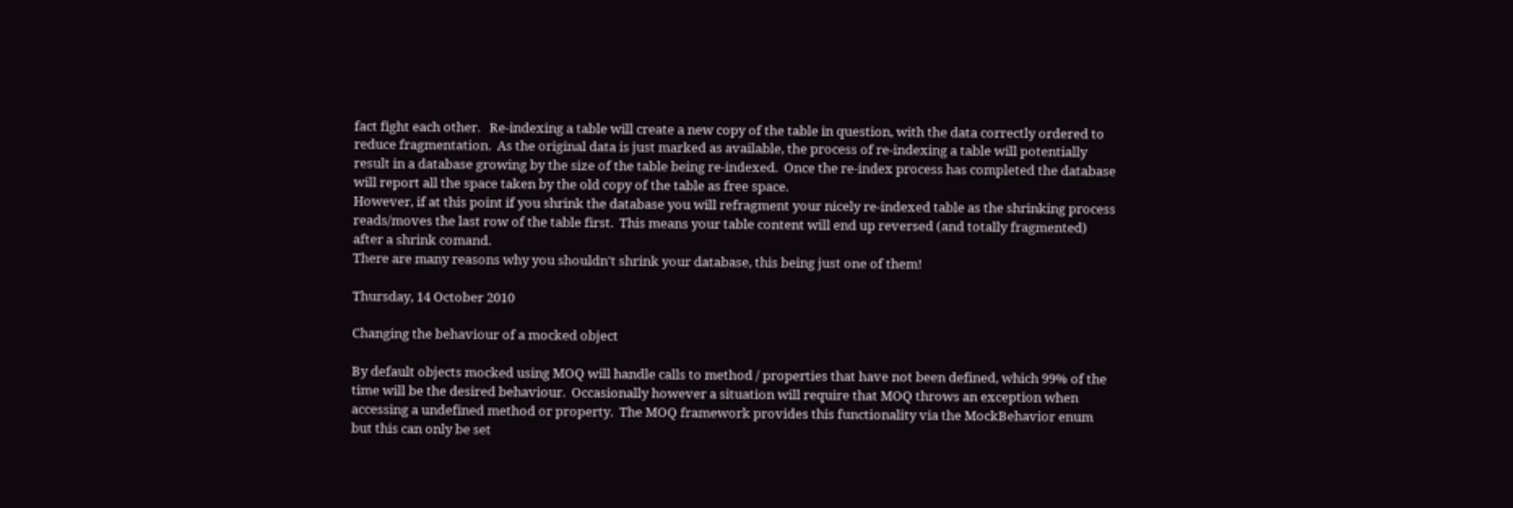fact fight each other.   Re-indexing a table will create a new copy of the table in question, with the data correctly ordered to reduce fragmentation.  As the original data is just marked as available, the process of re-indexing a table will potentially result in a database growing by the size of the table being re-indexed.  Once the re-index process has completed the database will report all the space taken by the old copy of the table as free space.
However, if at this point if you shrink the database you will refragment your nicely re-indexed table as the shrinking process reads/moves the last row of the table first.  This means your table content will end up reversed (and totally fragmented) after a shrink comand.
There are many reasons why you shouldn't shrink your database, this being just one of them!

Thursday, 14 October 2010

Changing the behaviour of a mocked object

By default objects mocked using MOQ will handle calls to method / properties that have not been defined, which 99% of the time will be the desired behaviour.  Occasionally however a situation will require that MOQ throws an exception when accessing a undefined method or property.  The MOQ framework provides this functionality via the MockBehavior enum but this can only be set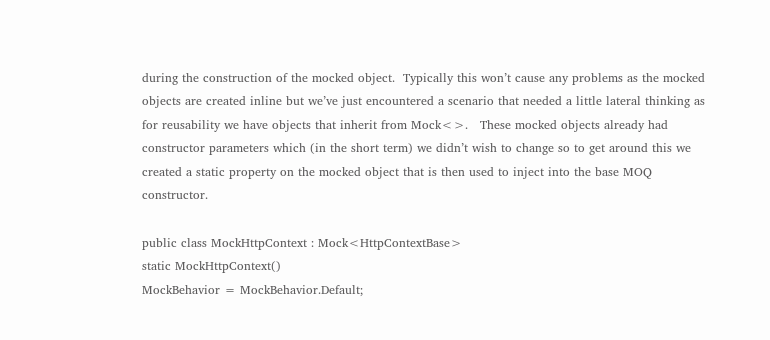during the construction of the mocked object.  Typically this won’t cause any problems as the mocked objects are created inline but we’ve just encountered a scenario that needed a little lateral thinking as for reusability we have objects that inherit from Mock<>.   These mocked objects already had constructor parameters which (in the short term) we didn’t wish to change so to get around this we created a static property on the mocked object that is then used to inject into the base MOQ constructor.

public class MockHttpContext : Mock<HttpContextBase>
static MockHttpContext()
MockBehavior = MockBehavior.Default;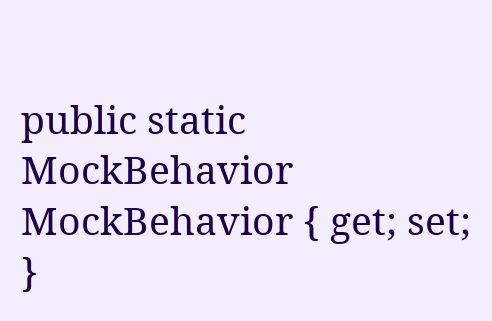public static MockBehavior MockBehavior { get; set; }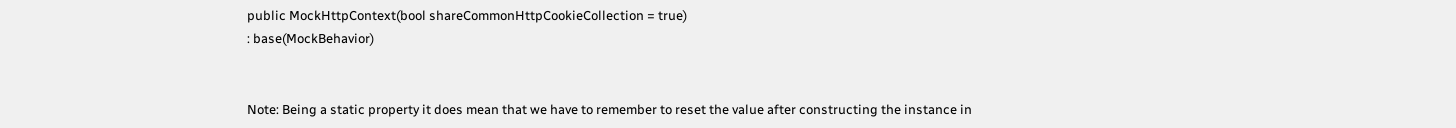public MockHttpContext(bool shareCommonHttpCookieCollection = true)
: base(MockBehavior)


Note: Being a static property it does mean that we have to remember to reset the value after constructing the instance in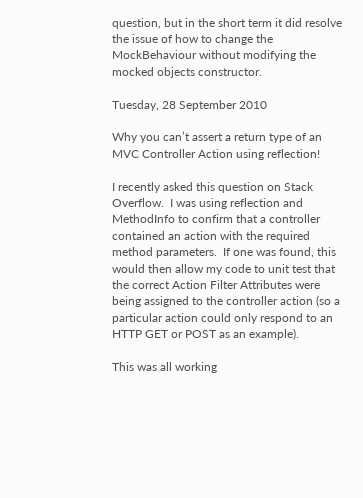question, but in the short term it did resolve the issue of how to change the MockBehaviour without modifying the mocked objects constructor.

Tuesday, 28 September 2010

Why you can’t assert a return type of an MVC Controller Action using reflection!

I recently asked this question on Stack Overflow.  I was using reflection and MethodInfo to confirm that a controller contained an action with the required method parameters.  If one was found, this would then allow my code to unit test that the correct Action Filter Attributes were being assigned to the controller action (so a particular action could only respond to an HTTP GET or POST as an example).

This was all working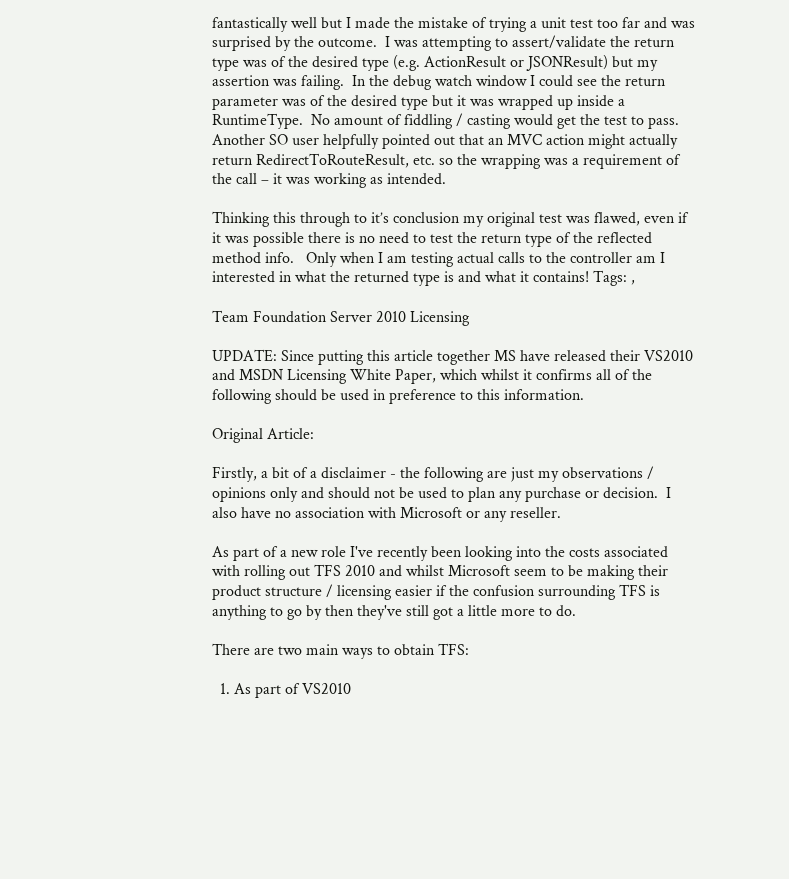fantastically well but I made the mistake of trying a unit test too far and was surprised by the outcome.  I was attempting to assert/validate the return type was of the desired type (e.g. ActionResult or JSONResult) but my assertion was failing.  In the debug watch window I could see the return parameter was of the desired type but it was wrapped up inside a RuntimeType.  No amount of fiddling / casting would get the test to pass.  Another SO user helpfully pointed out that an MVC action might actually return RedirectToRouteResult, etc. so the wrapping was a requirement of the call – it was working as intended.

Thinking this through to it’s conclusion my original test was flawed, even if it was possible there is no need to test the return type of the reflected method info.   Only when I am testing actual calls to the controller am I interested in what the returned type is and what it contains! Tags: ,

Team Foundation Server 2010 Licensing

UPDATE: Since putting this article together MS have released their VS2010 and MSDN Licensing White Paper, which whilst it confirms all of the following should be used in preference to this information.

Original Article:

Firstly, a bit of a disclaimer - the following are just my observations / opinions only and should not be used to plan any purchase or decision.  I also have no association with Microsoft or any reseller.

As part of a new role I've recently been looking into the costs associated with rolling out TFS 2010 and whilst Microsoft seem to be making their product structure / licensing easier if the confusion surrounding TFS is anything to go by then they've still got a little more to do.

There are two main ways to obtain TFS:

  1. As part of VS2010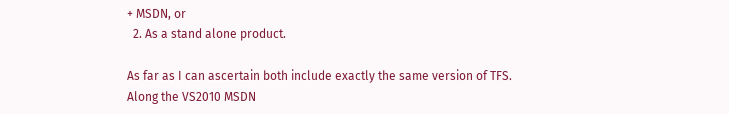+ MSDN, or
  2. As a stand alone product.

As far as I can ascertain both include exactly the same version of TFS. Along the VS2010 MSDN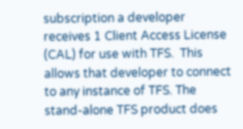subscription a developer receives 1 Client Access License (CAL) for use with TFS.  This allows that developer to connect to any instance of TFS. The stand-alone TFS product does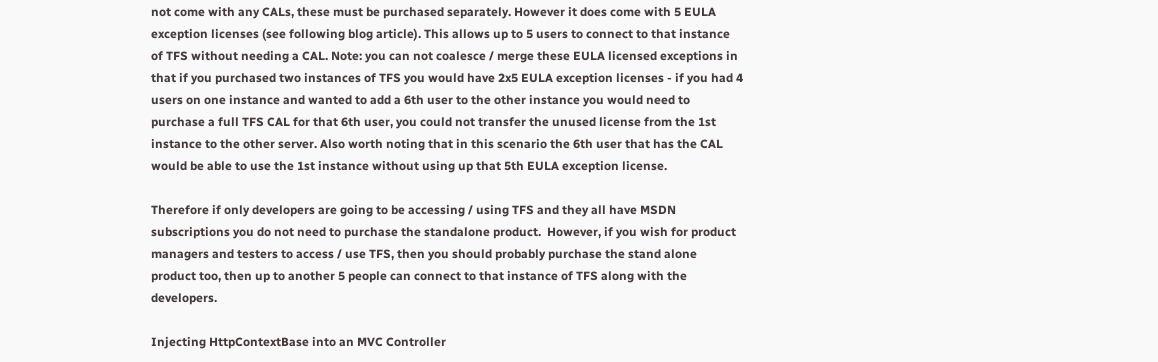not come with any CALs, these must be purchased separately. However it does come with 5 EULA exception licenses (see following blog article). This allows up to 5 users to connect to that instance of TFS without needing a CAL. Note: you can not coalesce / merge these EULA licensed exceptions in that if you purchased two instances of TFS you would have 2x5 EULA exception licenses - if you had 4 users on one instance and wanted to add a 6th user to the other instance you would need to purchase a full TFS CAL for that 6th user, you could not transfer the unused license from the 1st instance to the other server. Also worth noting that in this scenario the 6th user that has the CAL would be able to use the 1st instance without using up that 5th EULA exception license.

Therefore if only developers are going to be accessing / using TFS and they all have MSDN subscriptions you do not need to purchase the standalone product.  However, if you wish for product managers and testers to access / use TFS, then you should probably purchase the stand alone product too, then up to another 5 people can connect to that instance of TFS along with the developers.

Injecting HttpContextBase into an MVC Controller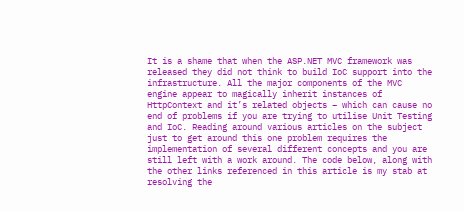It is a shame that when the ASP.NET MVC framework was released they did not think to build IoC support into the infrastructure. All the major components of the MVC engine appear to magically inherit instances of HttpContext and it’s related objects – which can cause no end of problems if you are trying to utilise Unit Testing and IoC. Reading around various articles on the subject just to get around this one problem requires the implementation of several different concepts and you are still left with a work around. The code below, along with the other links referenced in this article is my stab at resolving the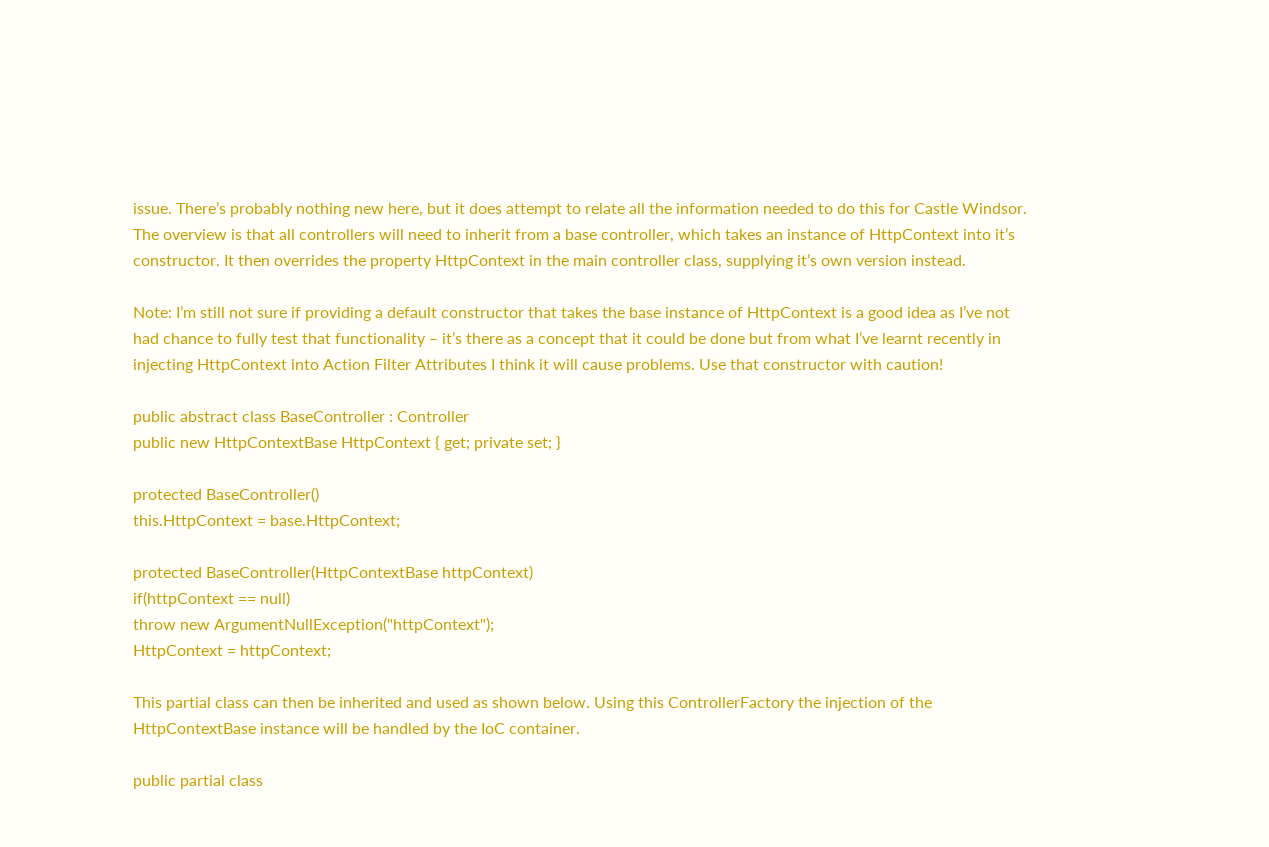issue. There’s probably nothing new here, but it does attempt to relate all the information needed to do this for Castle Windsor. The overview is that all controllers will need to inherit from a base controller, which takes an instance of HttpContext into it’s constructor. It then overrides the property HttpContext in the main controller class, supplying it’s own version instead.

Note: I’m still not sure if providing a default constructor that takes the base instance of HttpContext is a good idea as I’ve not had chance to fully test that functionality – it’s there as a concept that it could be done but from what I’ve learnt recently in injecting HttpContext into Action Filter Attributes I think it will cause problems. Use that constructor with caution!

public abstract class BaseController : Controller
public new HttpContextBase HttpContext { get; private set; }

protected BaseController()
this.HttpContext = base.HttpContext;

protected BaseController(HttpContextBase httpContext)
if(httpContext == null)
throw new ArgumentNullException("httpContext");
HttpContext = httpContext;

This partial class can then be inherited and used as shown below. Using this ControllerFactory the injection of the HttpContextBase instance will be handled by the IoC container.

public partial class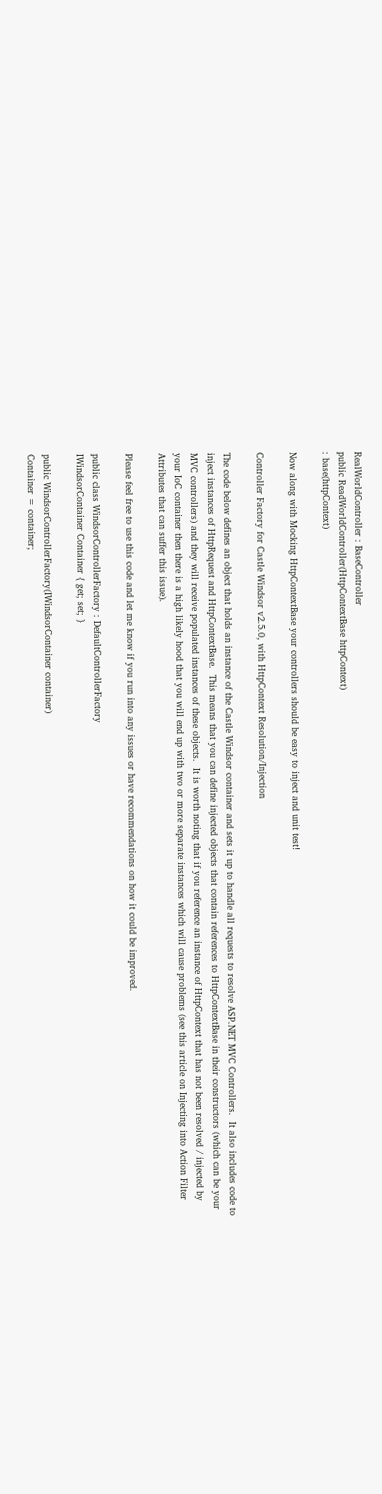RealWorldController : BaseController
public ReadWorldController(HttpContextBase httpContext)
: base(httpContext)

Now along with Mocking HttpContextBase your controllers should be easy to inject and unit test!

Controller Factory for Castle Windsor v2.5.0, with HttpContext Resolution/Injection

The code below defines an object that holds an instance of the Castle Windsor container and sets it up to handle all requests to resolve ASP.NET MVC Controllers.  It also includes code to inject instances of HttpRequest and HttpContextBase.  This means that you can define injected objects that contain references to HttpContextBase in their constructors (which can be your MVC controllers) and they will receive populated instances of these objects.  It is worth noting that if you reference an instance of HttpContext that has not been resolved / injected by your IoC container then there is a high likely hood that you will end up with two or more separate instances which will cause problems (see this article on Injecting into Action Filter Attributes that can suffer this issue).

Please feel free to use this code and let me know if you run into any issues or have recommendations on how it could be improved.

public class WindsorControllerFactory : DefaultControllerFactory
IWindsorContainer Container { get; set; }

public WindsorControllerFactory(IWindsorContainer container)
Container = container;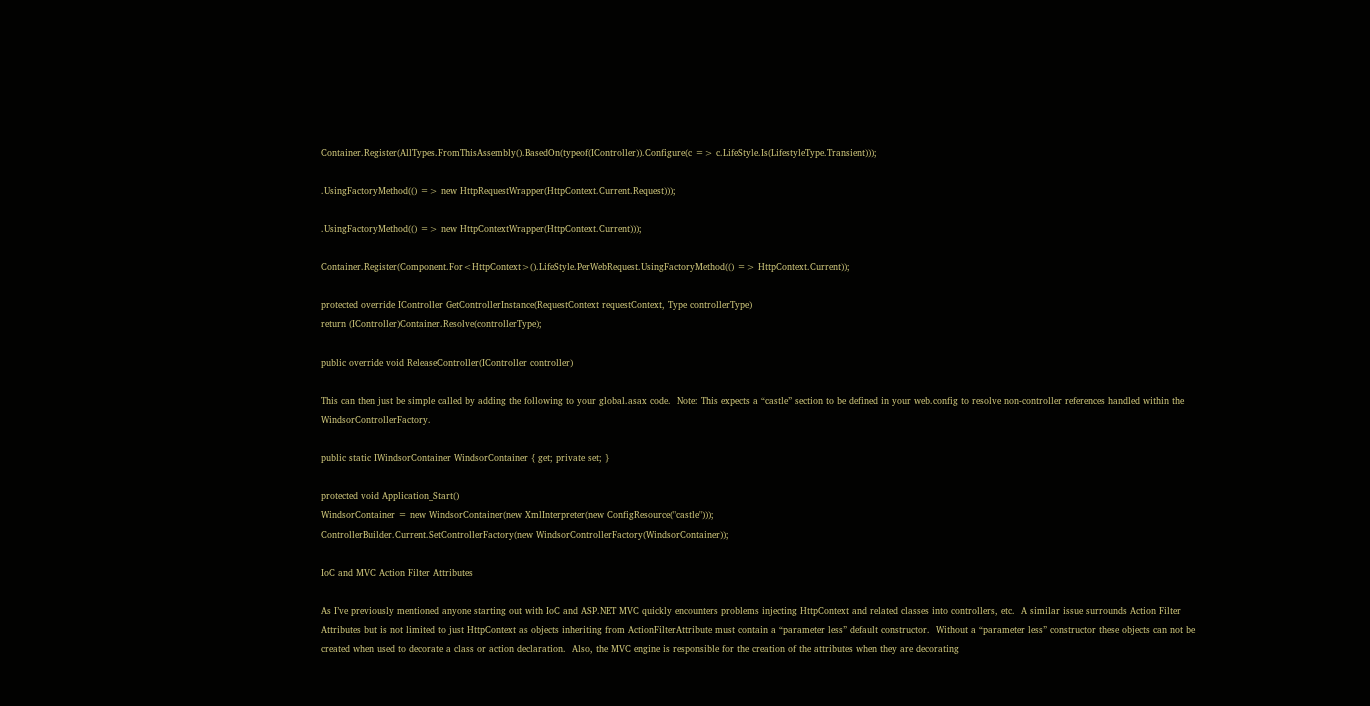Container.Register(AllTypes.FromThisAssembly().BasedOn(typeof(IController)).Configure(c => c.LifeStyle.Is(LifestyleType.Transient)));

.UsingFactoryMethod(() => new HttpRequestWrapper(HttpContext.Current.Request)));

.UsingFactoryMethod(() => new HttpContextWrapper(HttpContext.Current)));

Container.Register(Component.For<HttpContext>().LifeStyle.PerWebRequest.UsingFactoryMethod(() => HttpContext.Current));

protected override IController GetControllerInstance(RequestContext requestContext, Type controllerType)
return (IController)Container.Resolve(controllerType);

public override void ReleaseController(IController controller)

This can then just be simple called by adding the following to your global.asax code.  Note: This expects a “castle” section to be defined in your web.config to resolve non-controller references handled within the WindsorControllerFactory.

public static IWindsorContainer WindsorContainer { get; private set; }

protected void Application_Start()
WindsorContainer = new WindsorContainer(new XmlInterpreter(new ConfigResource("castle")));
ControllerBuilder.Current.SetControllerFactory(new WindsorControllerFactory(WindsorContainer));

IoC and MVC Action Filter Attributes

As I’ve previously mentioned anyone starting out with IoC and ASP.NET MVC quickly encounters problems injecting HttpContext and related classes into controllers, etc.  A similar issue surrounds Action Filter Attributes but is not limited to just HttpContext as objects inheriting from ActionFilterAttribute must contain a “parameter less” default constructor.  Without a “parameter less” constructor these objects can not be created when used to decorate a class or action declaration.  Also, the MVC engine is responsible for the creation of the attributes when they are decorating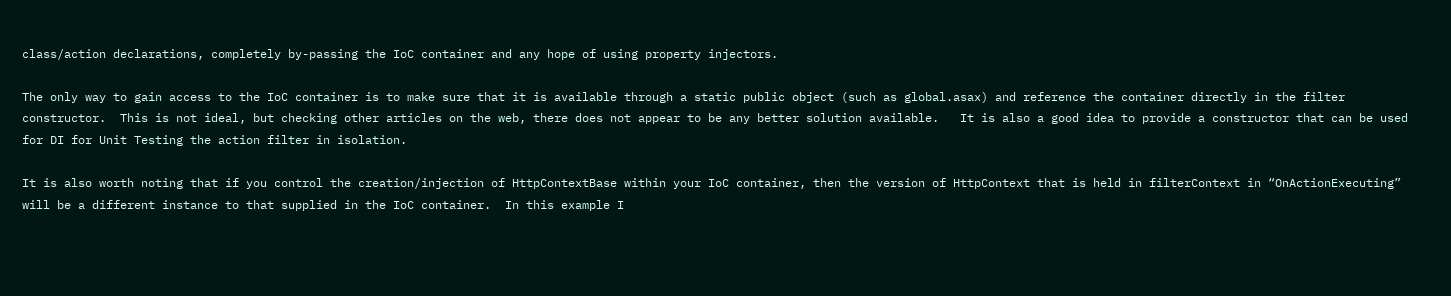class/action declarations, completely by-passing the IoC container and any hope of using property injectors.

The only way to gain access to the IoC container is to make sure that it is available through a static public object (such as global.asax) and reference the container directly in the filter constructor.  This is not ideal, but checking other articles on the web, there does not appear to be any better solution available.   It is also a good idea to provide a constructor that can be used for DI for Unit Testing the action filter in isolation.

It is also worth noting that if you control the creation/injection of HttpContextBase within your IoC container, then the version of HttpContext that is held in filterContext in “OnActionExecuting” will be a different instance to that supplied in the IoC container.  In this example I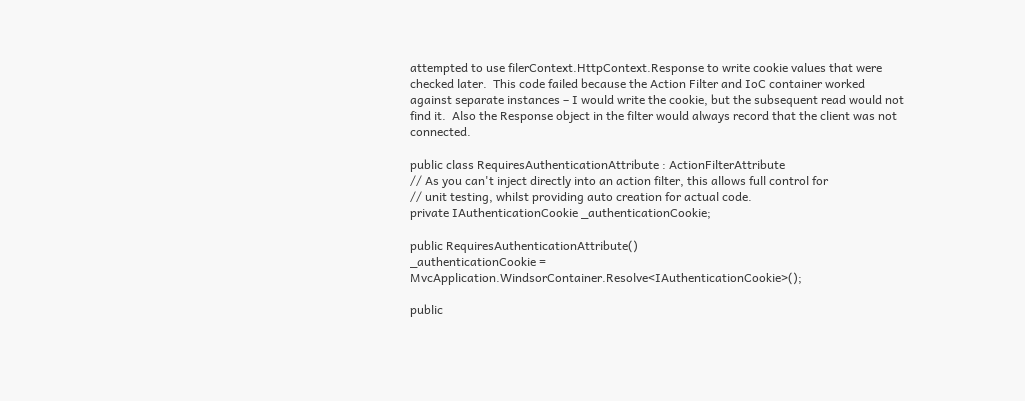attempted to use filerContext.HttpContext.Response to write cookie values that were checked later.  This code failed because the Action Filter and IoC container worked against separate instances – I would write the cookie, but the subsequent read would not find it.  Also the Response object in the filter would always record that the client was not connected.

public class RequiresAuthenticationAttribute : ActionFilterAttribute
// As you can't inject directly into an action filter, this allows full control for
// unit testing, whilst providing auto creation for actual code.
private IAuthenticationCookie _authenticationCookie;

public RequiresAuthenticationAttribute()
_authenticationCookie = MvcApplication.WindsorContainer.Resolve<IAuthenticationCookie>();

public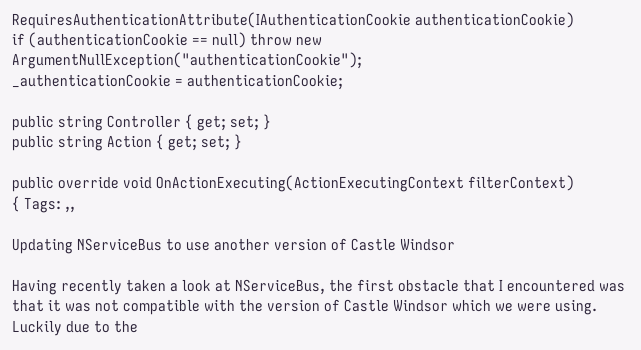RequiresAuthenticationAttribute(IAuthenticationCookie authenticationCookie)
if (authenticationCookie == null) throw new ArgumentNullException("authenticationCookie");
_authenticationCookie = authenticationCookie;

public string Controller { get; set; }
public string Action { get; set; }

public override void OnActionExecuting(ActionExecutingContext filterContext)
{ Tags: ,,

Updating NServiceBus to use another version of Castle Windsor

Having recently taken a look at NServiceBus, the first obstacle that I encountered was that it was not compatible with the version of Castle Windsor which we were using.  Luckily due to the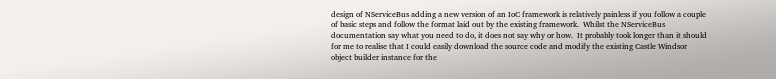design of NServiceBus adding a new version of an IoC framework is relatively painless if you follow a couple of basic steps and follow the format laid out by the existing framework.  Whilst the NServiceBus documentation say what you need to do, it does not say why or how.  It probably took longer than it should for me to realise that I could easily download the source code and modify the existing Castle Windsor object builder instance for the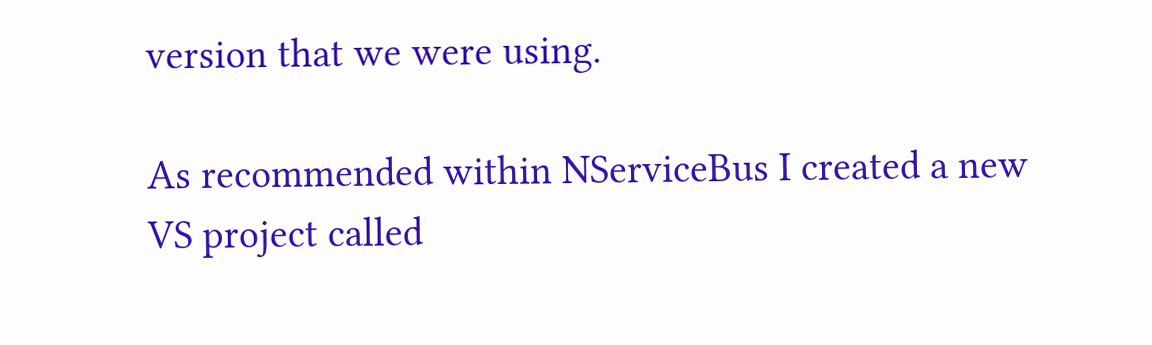version that we were using.

As recommended within NServiceBus I created a new VS project called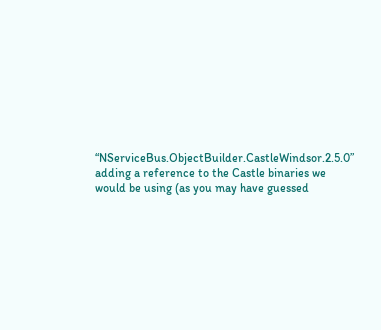“NServiceBus.ObjectBuilder.CastleWindsor.2.5.0” adding a reference to the Castle binaries we would be using (as you may have guessed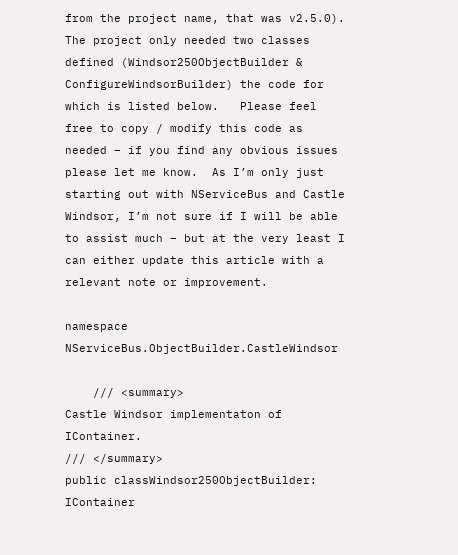from the project name, that was v2.5.0).  The project only needed two classes defined (Windsor250ObjectBuilder & ConfigureWindsorBuilder) the code for which is listed below.   Please feel free to copy / modify this code as needed – if you find any obvious issues please let me know.  As I’m only just starting out with NServiceBus and Castle Windsor, I’m not sure if I will be able to assist much – but at the very least I can either update this article with a relevant note or improvement.

namespace NServiceBus.ObjectBuilder.CastleWindsor

    /// <summary>
Castle Windsor implementaton of IContainer.
/// </summary>
public classWindsor250ObjectBuilder: IContainer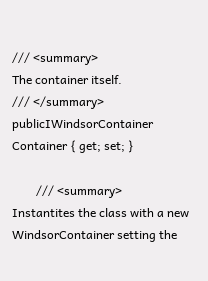/// <summary>
The container itself.
/// </summary>
publicIWindsorContainer Container { get; set; }

        /// <summary>
Instantites the class with a new WindsorContainer setting the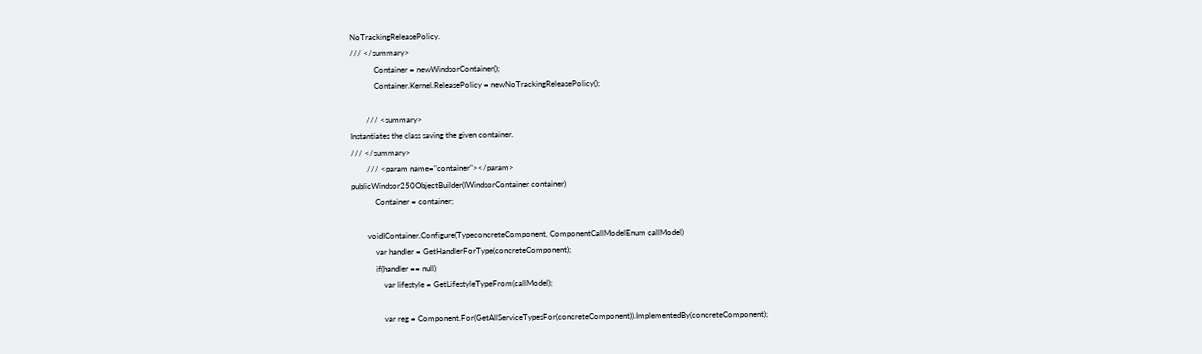NoTrackingReleasePolicy.
/// </summary>
            Container = newWindsorContainer();
            Container.Kernel.ReleasePolicy = newNoTrackingReleasePolicy();

        /// <summary>
Instantiates the class saving the given container.
/// </summary>
        /// <param name="container"></param>
publicWindsor250ObjectBuilder(IWindsorContainer container)
            Container = container;

        voidIContainer.Configure(TypeconcreteComponent, ComponentCallModelEnum callModel)
            var handler = GetHandlerForType(concreteComponent);
            if(handler == null)
                var lifestyle = GetLifestyleTypeFrom(callModel);

                var reg = Component.For(GetAllServiceTypesFor(concreteComponent)).ImplementedBy(concreteComponent);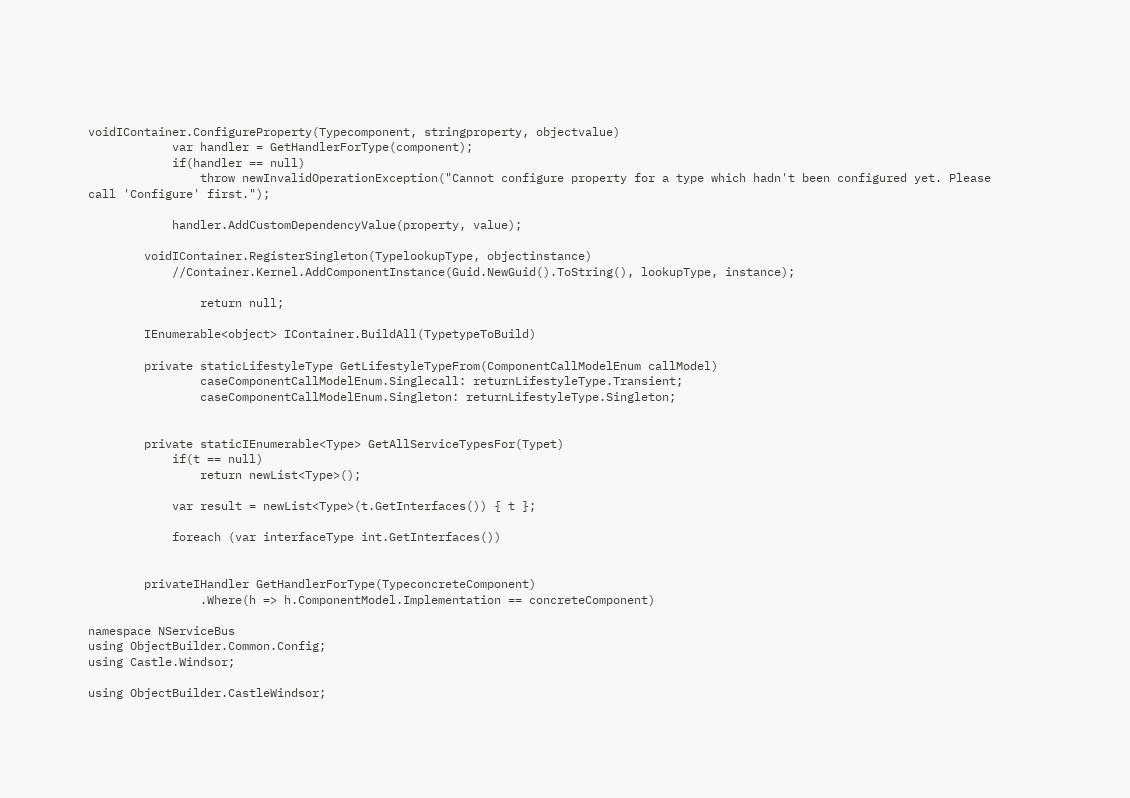voidIContainer.ConfigureProperty(Typecomponent, stringproperty, objectvalue)
            var handler = GetHandlerForType(component);
            if(handler == null)
                throw newInvalidOperationException("Cannot configure property for a type which hadn't been configured yet. Please call 'Configure' first.");

            handler.AddCustomDependencyValue(property, value);

        voidIContainer.RegisterSingleton(TypelookupType, objectinstance)
            //Container.Kernel.AddComponentInstance(Guid.NewGuid().ToString(), lookupType, instance);

                return null;

        IEnumerable<object> IContainer.BuildAll(TypetypeToBuild)

        private staticLifestyleType GetLifestyleTypeFrom(ComponentCallModelEnum callModel)
                caseComponentCallModelEnum.Singlecall: returnLifestyleType.Transient;
                caseComponentCallModelEnum.Singleton: returnLifestyleType.Singleton;


        private staticIEnumerable<Type> GetAllServiceTypesFor(Typet)
            if(t == null)
                return newList<Type>();

            var result = newList<Type>(t.GetInterfaces()) { t };

            foreach (var interfaceType int.GetInterfaces())


        privateIHandler GetHandlerForType(TypeconcreteComponent)
                .Where(h => h.ComponentModel.Implementation == concreteComponent)

namespace NServiceBus
using ObjectBuilder.Common.Config;
using Castle.Windsor;

using ObjectBuilder.CastleWindsor;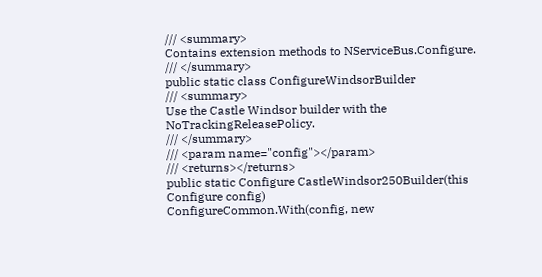/// <summary>
Contains extension methods to NServiceBus.Configure.
/// </summary>
public static class ConfigureWindsorBuilder
/// <summary>
Use the Castle Windsor builder with the NoTrackingReleasePolicy.
/// </summary>
/// <param name="config"></param>
/// <returns></returns>
public static Configure CastleWindsor250Builder(this Configure config)
ConfigureCommon.With(config, new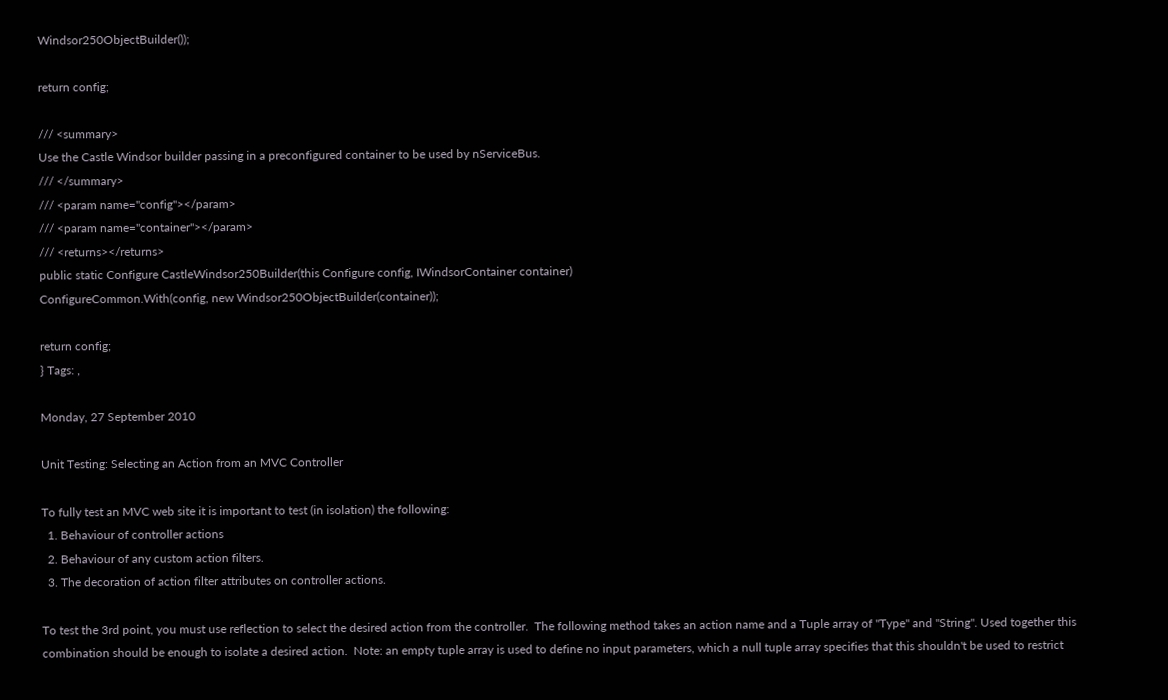Windsor250ObjectBuilder());

return config;

/// <summary>
Use the Castle Windsor builder passing in a preconfigured container to be used by nServiceBus.
/// </summary>
/// <param name="config"></param>
/// <param name="container"></param>
/// <returns></returns>
public static Configure CastleWindsor250Builder(this Configure config, IWindsorContainer container)
ConfigureCommon.With(config, new Windsor250ObjectBuilder(container));

return config;
} Tags: ,

Monday, 27 September 2010

Unit Testing: Selecting an Action from an MVC Controller

To fully test an MVC web site it is important to test (in isolation) the following:
  1. Behaviour of controller actions
  2. Behaviour of any custom action filters.
  3. The decoration of action filter attributes on controller actions.

To test the 3rd point, you must use reflection to select the desired action from the controller.  The following method takes an action name and a Tuple array of "Type" and "String". Used together this combination should be enough to isolate a desired action.  Note: an empty tuple array is used to define no input parameters, which a null tuple array specifies that this shouldn't be used to restrict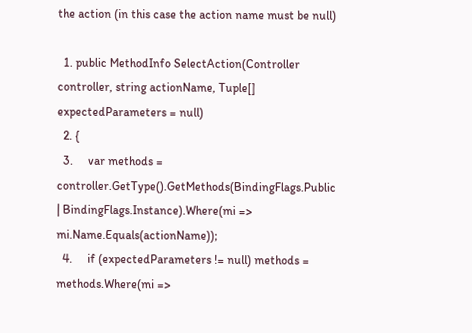the action (in this case the action name must be null)

  1. public MethodInfo SelectAction(Controller controller, string actionName, Tuple[] expectedParameters = null)
  2. {
  3.     var methods = controller.GetType().GetMethods(BindingFlags.Public | BindingFlags.Instance).Where(mi => mi.Name.Equals(actionName));
  4.     if (expectedParameters != null) methods = methods.Where(mi =>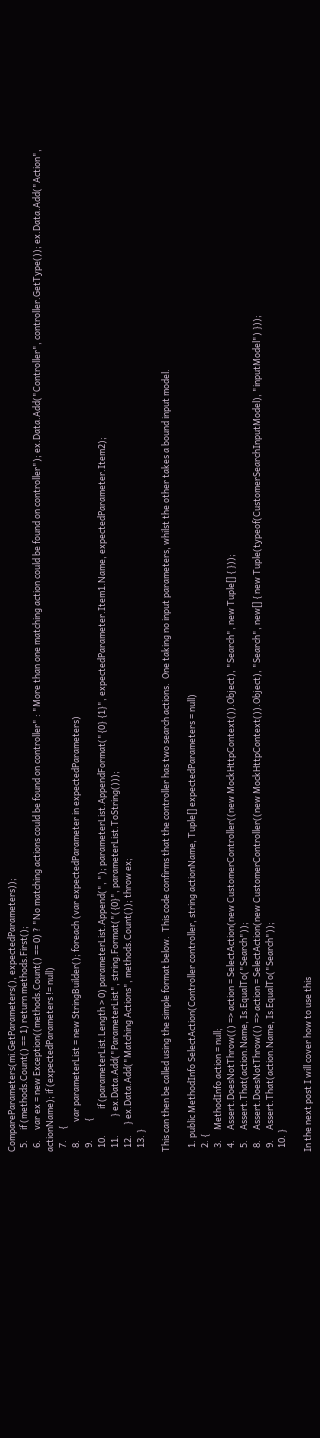CompareParameters(mi.GetParameters(), expectedParameters));
  5.     if (methods.Count() == 1) return methods.First();
  6.     var ex = new Exception((methods.Count() == 0) ? "No matching actions could be found on controller" : "More than one matching action could be found on controller"); ex.Data.Add("Controller", controller.GetType()); ex.Data.Add("Action", actionName); if (expectedParameters != null)
  7.     {
  8.         var parameterList = new StringBuilder(); foreach (var expectedParameter in expectedParameters)
  9.         {
  10.             if (parameterList.Length > 0) parameterList.Append(", "); parameterList.AppendFormat("{0} {1}", expectedParameter.Item1.Name, expectedParameter.Item2);
  11.         } ex.Data.Add("ParameterList", string.Format("({0}", parameterList.ToString()));
  12.     } ex.Data.Add("Matching Actions", methods.Count()); throw ex;
  13. }

This can then be called using the simple format below.  This code confirms that the controller has two search actions.  One taking no input parameters, whilst the other takes a bound input model.

  1. public MethodInfo SelectAction(Controller controller, string actionName, Tuple[] expectedParameters = null)
  2. {
  3.     MethodInfo action = null;
  4.     Assert.DoesNotThrow(() => action = SelectAction(new CustomerController((new MockHttpContext()).Object), "Search", new Tuple[] { }));
  5.     Assert.That(action.Name, Is.EqualTo("Search"));
  8.     Assert.DoesNotThrow(() => action = SelectAction(new CustomerController((new MockHttpContext()).Object), "Search", new[] { new Tuple(typeof(CustomerSearchInputModel), "inputModel") }));
  9.     Assert.That(action.Name, Is.EqualTo("Search"));
  10. }

In the next post I will cover how to use this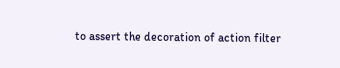to assert the decoration of action filter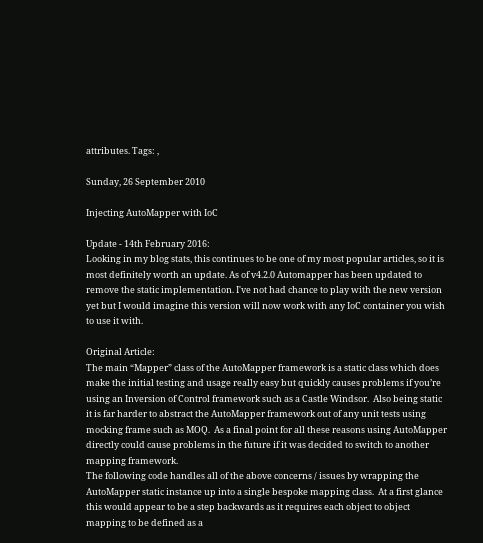attributes. Tags: ,

Sunday, 26 September 2010

Injecting AutoMapper with IoC

Update - 14th February 2016:
Looking in my blog stats, this continues to be one of my most popular articles, so it is most definitely worth an update. As of v4.2.0 Automapper has been updated to remove the static implementation. I've not had chance to play with the new version yet but I would imagine this version will now work with any IoC container you wish to use it with.

Original Article:
The main “Mapper” class of the AutoMapper framework is a static class which does make the initial testing and usage really easy but quickly causes problems if you’re using an Inversion of Control framework such as a Castle Windsor.  Also being static it is far harder to abstract the AutoMapper framework out of any unit tests using mocking frame such as MOQ.  As a final point for all these reasons using AutoMapper directly could cause problems in the future if it was decided to switch to another mapping framework.
The following code handles all of the above concerns / issues by wrapping the AutoMapper static instance up into a single bespoke mapping class.  At a first glance this would appear to be a step backwards as it requires each object to object mapping to be defined as a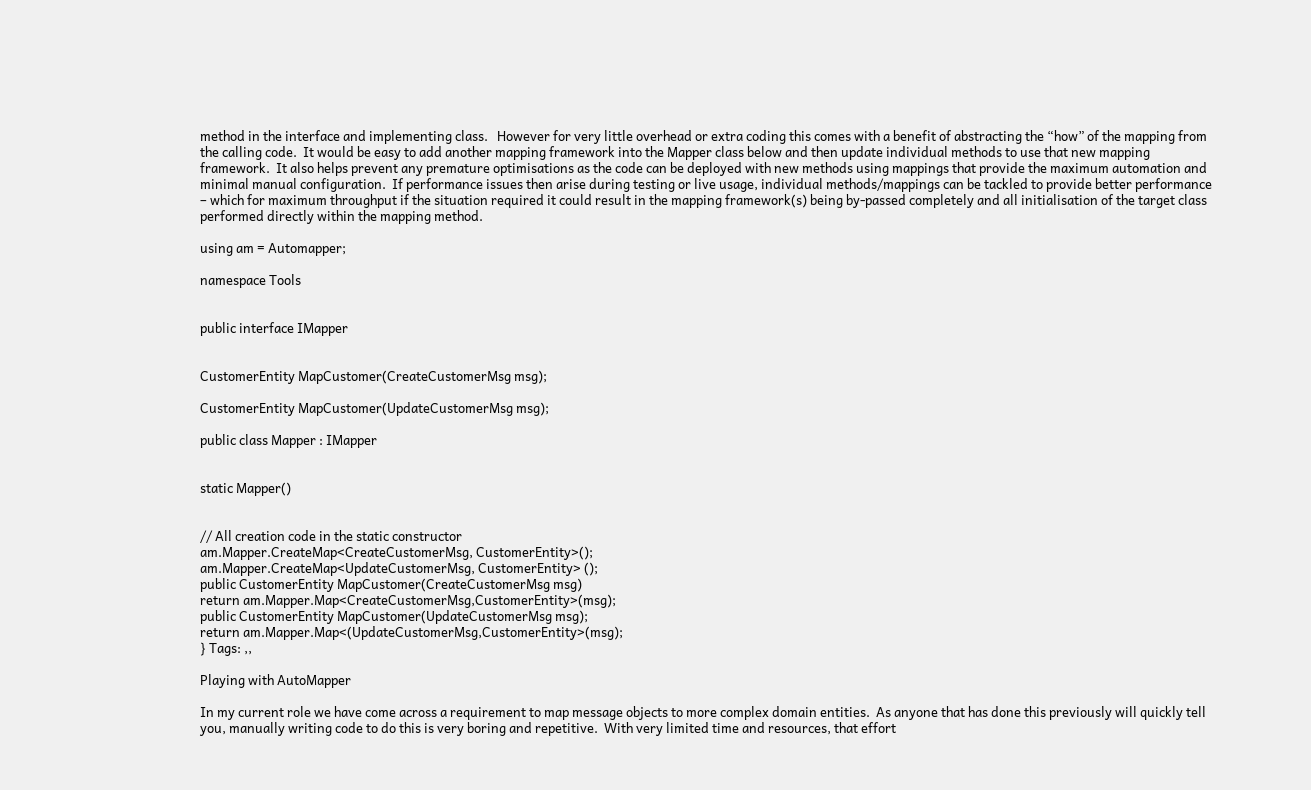method in the interface and implementing class.   However for very little overhead or extra coding this comes with a benefit of abstracting the “how” of the mapping from the calling code.  It would be easy to add another mapping framework into the Mapper class below and then update individual methods to use that new mapping framework.  It also helps prevent any premature optimisations as the code can be deployed with new methods using mappings that provide the maximum automation and minimal manual configuration.  If performance issues then arise during testing or live usage, individual methods/mappings can be tackled to provide better performance – which for maximum throughput if the situation required it could result in the mapping framework(s) being by-passed completely and all initialisation of the target class performed directly within the mapping method.

using am = Automapper;

namespace Tools


public interface IMapper


CustomerEntity MapCustomer(CreateCustomerMsg msg);

CustomerEntity MapCustomer(UpdateCustomerMsg msg);

public class Mapper : IMapper


static Mapper()


// All creation code in the static constructor
am.Mapper.CreateMap<CreateCustomerMsg, CustomerEntity>();
am.Mapper.CreateMap<UpdateCustomerMsg, CustomerEntity> ();
public CustomerEntity MapCustomer(CreateCustomerMsg msg)
return am.Mapper.Map<CreateCustomerMsg,CustomerEntity>(msg);
public CustomerEntity MapCustomer(UpdateCustomerMsg msg);
return am.Mapper.Map<(UpdateCustomerMsg,CustomerEntity>(msg);
} Tags: ,,

Playing with AutoMapper

In my current role we have come across a requirement to map message objects to more complex domain entities.  As anyone that has done this previously will quickly tell you, manually writing code to do this is very boring and repetitive.  With very limited time and resources, that effort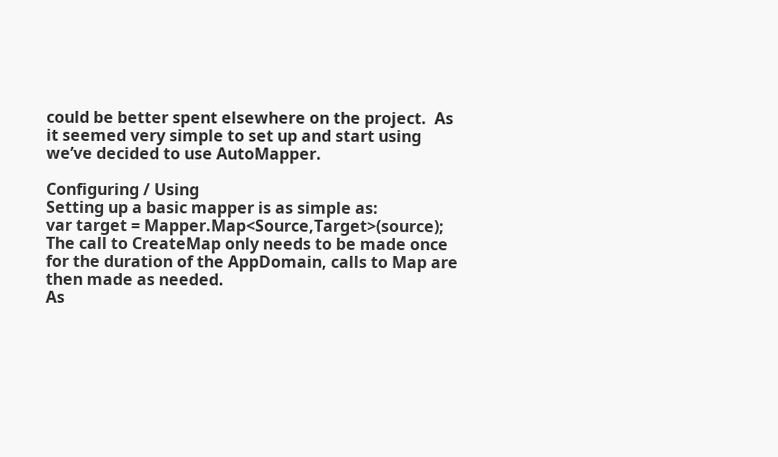could be better spent elsewhere on the project.  As it seemed very simple to set up and start using we’ve decided to use AutoMapper.

Configuring / Using
Setting up a basic mapper is as simple as:
var target = Mapper.Map<Source,Target>(source);
The call to CreateMap only needs to be made once for the duration of the AppDomain, calls to Map are then made as needed.
As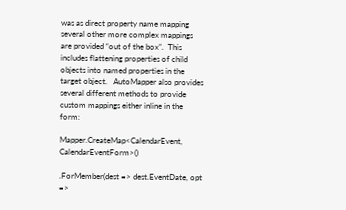was as direct property name mapping several other more complex mappings are provided “out of the box”.  This includes flattening properties of child objects into named properties in the target object.   AutoMapper also provides several different methods to provide custom mappings either inline in the form:

Mapper.CreateMap<CalendarEvent, CalendarEventForm>()

.ForMember(dest => dest.EventDate, opt =>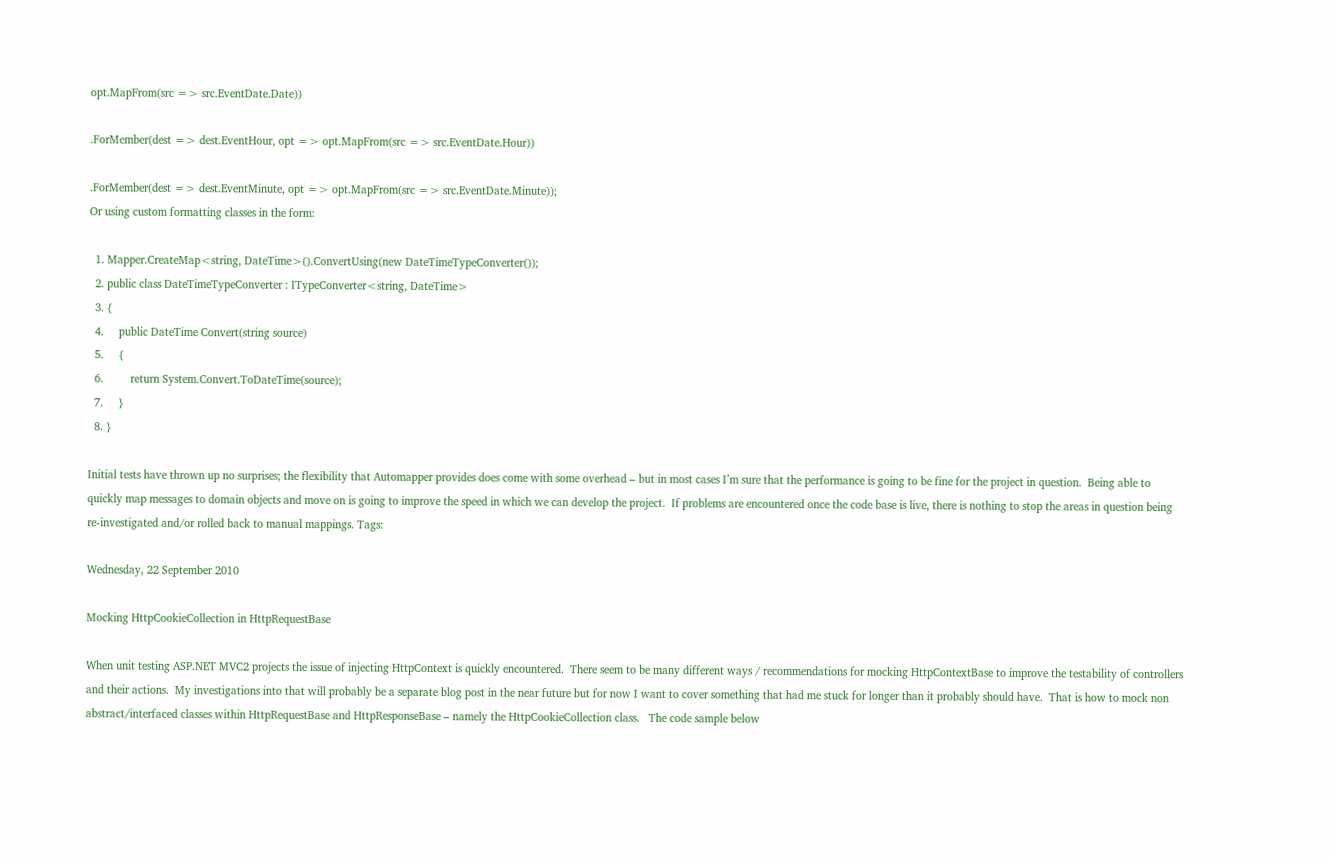opt.MapFrom(src => src.EventDate.Date))

.ForMember(dest => dest.EventHour, opt => opt.MapFrom(src => src.EventDate.Hour))

.ForMember(dest => dest.EventMinute, opt => opt.MapFrom(src => src.EventDate.Minute));
Or using custom formatting classes in the form:

  1. Mapper.CreateMap<string, DateTime>().ConvertUsing(new DateTimeTypeConverter());
  2. public class DateTimeTypeConverter : ITypeConverter<string, DateTime>
  3. {
  4.     public DateTime Convert(string source)
  5.     {
  6.         return System.Convert.ToDateTime(source);
  7.     }
  8. }

Initial tests have thrown up no surprises; the flexibility that Automapper provides does come with some overhead – but in most cases I’m sure that the performance is going to be fine for the project in question.  Being able to quickly map messages to domain objects and move on is going to improve the speed in which we can develop the project.  If problems are encountered once the code base is live, there is nothing to stop the areas in question being re-investigated and/or rolled back to manual mappings. Tags:

Wednesday, 22 September 2010

Mocking HttpCookieCollection in HttpRequestBase

When unit testing ASP.NET MVC2 projects the issue of injecting HttpContext is quickly encountered.  There seem to be many different ways / recommendations for mocking HttpContextBase to improve the testability of controllers and their actions.  My investigations into that will probably be a separate blog post in the near future but for now I want to cover something that had me stuck for longer than it probably should have.  That is how to mock non abstract/interfaced classes within HttpRequestBase and HttpResponseBase – namely the HttpCookieCollection class.   The code sample below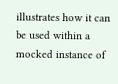illustrates how it can be used within a mocked instance of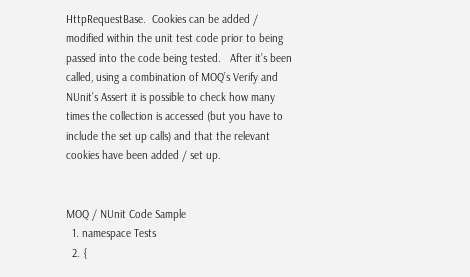HttpRequestBase.  Cookies can be added / modified within the unit test code prior to being passed into the code being tested.   After it’s been called, using a combination of MOQ’s Verify and NUnit’s Assert it is possible to check how many times the collection is accessed (but you have to include the set up calls) and that the relevant cookies have been added / set up.


MOQ / NUnit Code Sample
  1. namespace Tests
  2. {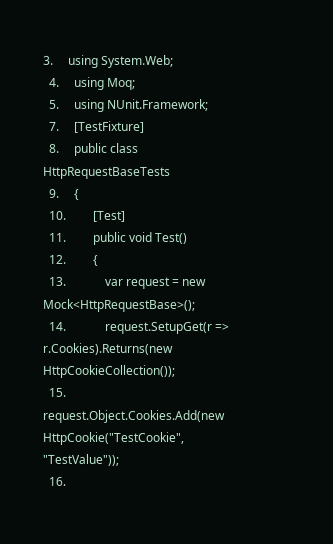3.     using System.Web;
  4.     using Moq;
  5.     using NUnit.Framework;
  7.     [TestFixture]
  8.     public class HttpRequestBaseTests
  9.     {
  10.         [Test]
  11.         public void Test()
  12.         {
  13.             var request = new Mock<HttpRequestBase>();
  14.             request.SetupGet(r => r.Cookies).Returns(new HttpCookieCollection());
  15.             request.Object.Cookies.Add(new HttpCookie("TestCookie", "TestValue"));
  16.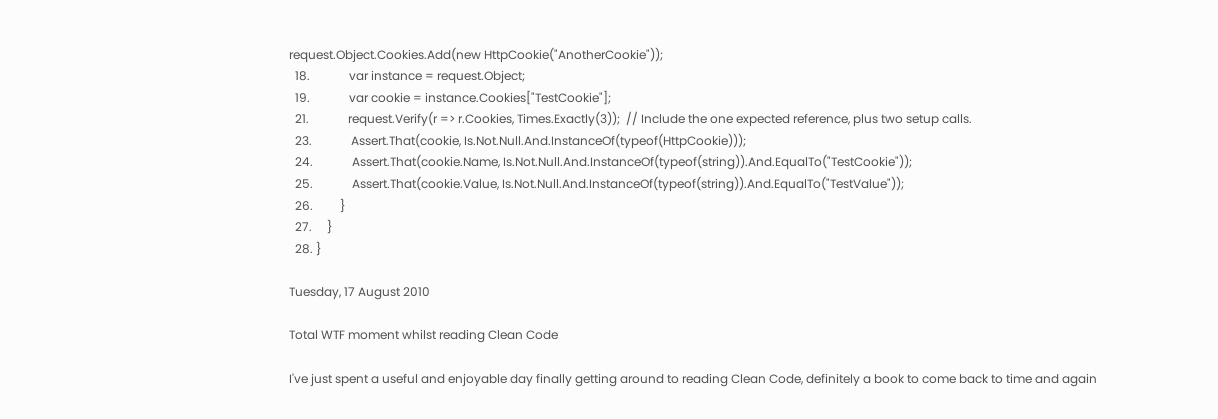request.Object.Cookies.Add(new HttpCookie("AnotherCookie"));
  18.             var instance = request.Object;
  19.             var cookie = instance.Cookies["TestCookie"];
  21.             request.Verify(r => r.Cookies, Times.Exactly(3));  // Include the one expected reference, plus two setup calls.
  23.             Assert.That(cookie, Is.Not.Null.And.InstanceOf(typeof(HttpCookie)));
  24.             Assert.That(cookie.Name, Is.Not.Null.And.InstanceOf(typeof(string)).And.EqualTo("TestCookie"));
  25.             Assert.That(cookie.Value, Is.Not.Null.And.InstanceOf(typeof(string)).And.EqualTo("TestValue"));
  26.         }
  27.     }
  28. }

Tuesday, 17 August 2010

Total WTF moment whilst reading Clean Code

I've just spent a useful and enjoyable day finally getting around to reading Clean Code, definitely a book to come back to time and again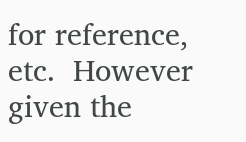for reference, etc.  However given the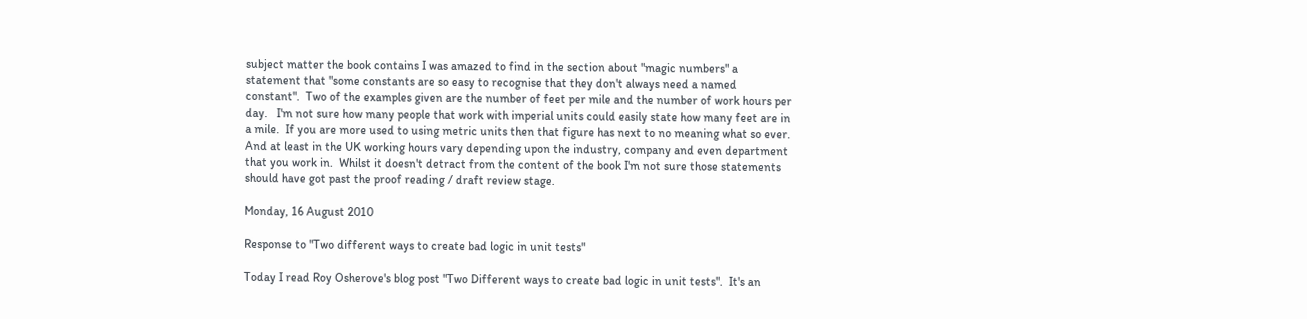subject matter the book contains I was amazed to find in the section about "magic numbers" a statement that "some constants are so easy to recognise that they don't always need a named constant".  Two of the examples given are the number of feet per mile and the number of work hours per day.   I'm not sure how many people that work with imperial units could easily state how many feet are in a mile.  If you are more used to using metric units then that figure has next to no meaning what so ever.  And at least in the UK working hours vary depending upon the industry, company and even department that you work in.  Whilst it doesn't detract from the content of the book I'm not sure those statements should have got past the proof reading / draft review stage.

Monday, 16 August 2010

Response to "Two different ways to create bad logic in unit tests"

Today I read Roy Osherove's blog post "Two Different ways to create bad logic in unit tests".  It's an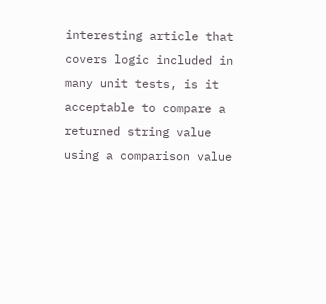interesting article that covers logic included in many unit tests, is it acceptable to compare a returned string value using a comparison value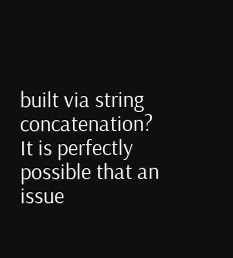built via string concatenation?  It is perfectly possible that an issue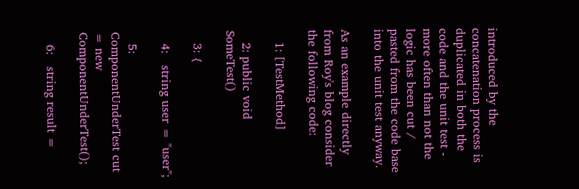introduced by the concatenation process is duplicated in both the code and the unit test - more often than not the logic has been cut / pasted from the code base into the unit test anyway.

As an example directly from Roy's blog consider the following code:

   1: [TestMethod]

   2: public void SomeTest()

   3: {

   4:   string user = "user";

   5:   ComponentUnderTest cut = new ComponentUnderTest();

   6:   string result =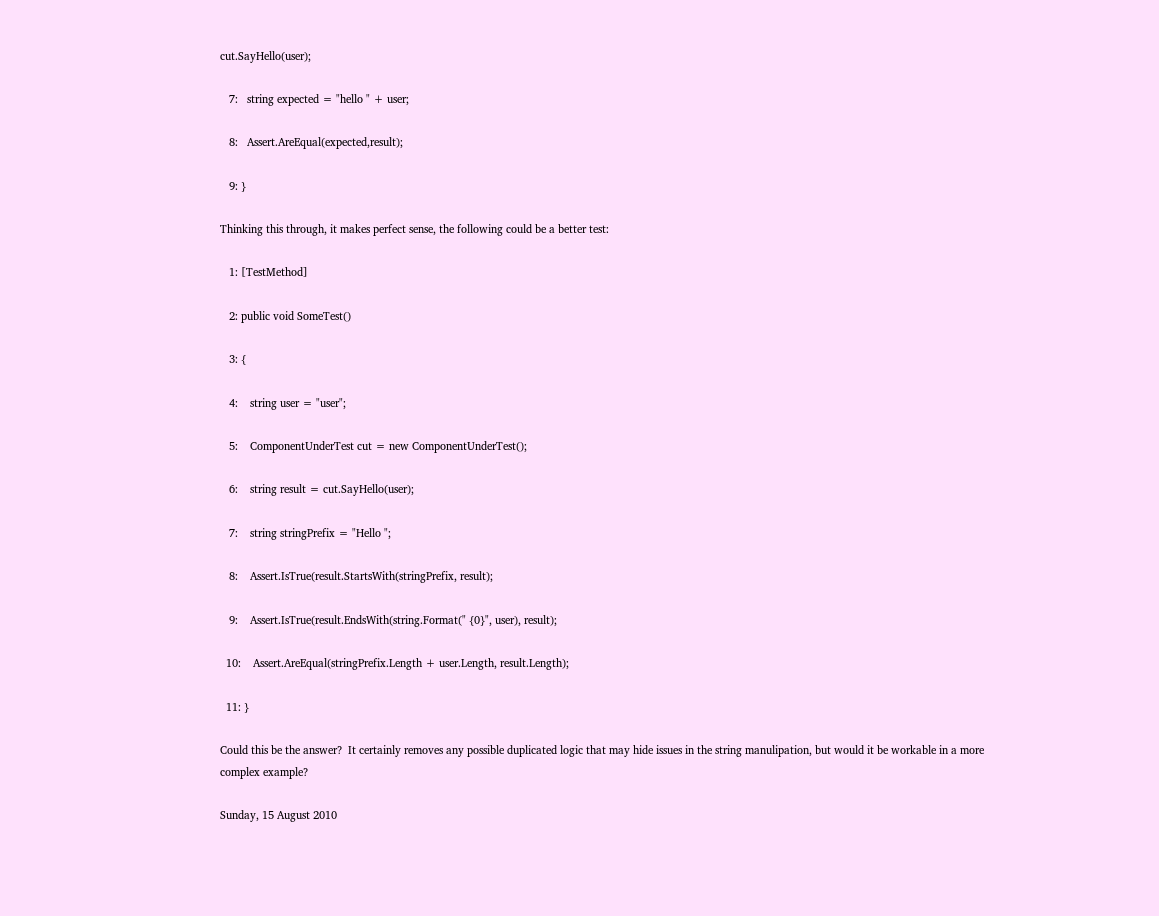cut.SayHello(user);

   7:   string expected = "hello " + user;

   8:   Assert.AreEqual(expected,result);

   9: }

Thinking this through, it makes perfect sense, the following could be a better test:

   1: [TestMethod]

   2: public void SomeTest()

   3: {

   4:    string user = "user";

   5:    ComponentUnderTest cut = new ComponentUnderTest();

   6:    string result = cut.SayHello(user);

   7:    string stringPrefix = "Hello ";

   8:    Assert.IsTrue(result.StartsWith(stringPrefix, result);

   9:    Assert.IsTrue(result.EndsWith(string.Format(" {0}", user), result);

  10:    Assert.AreEqual(stringPrefix.Length + user.Length, result.Length);

  11: }

Could this be the answer?  It certainly removes any possible duplicated logic that may hide issues in the string manulipation, but would it be workable in a more complex example?

Sunday, 15 August 2010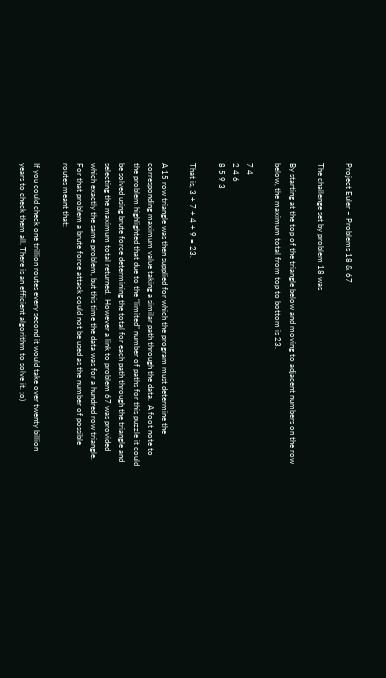Project Euler – Problems 18 & 67

The challenge set by problem 18 was

By starting at the top of the triangle below and moving to adjacent numbers on the row below, the maximum total from top to bottom is 23.

7 4
2 4 6
8 5 9 3

That is, 3 + 7 + 4 + 9 = 23.

A 15 row triangle was then supplied for which the program must determine the corresponding maximum value taking a similar path through the data.  A foot note to the problem highlighted that due to the “limited” number of paths for this puzzle it could be solved using brute force determining the total for each path through the triangle and selecting the maximum total returned.  However a link to problem 67 was provided which exactly the same problem, but this time the data was for a hundred row triangle. For that problem a brute force attack could not be used as the number of possible routes meant that:

If you could check one trillion routes every second it would take over twenty billion years to check them all. There is an efficient algorithm to solve it. ;o)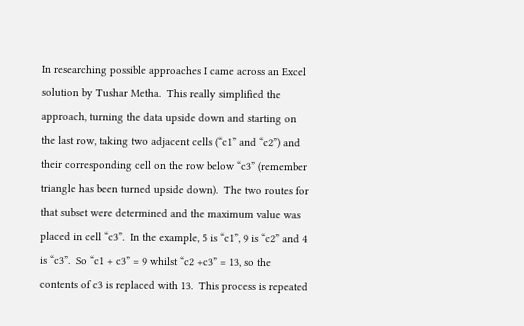In researching possible approaches I came across an Excel solution by Tushar Metha.  This really simplified the approach, turning the data upside down and starting on the last row, taking two adjacent cells (“c1” and “c2”) and their corresponding cell on the row below “c3” (remember triangle has been turned upside down).  The two routes for that subset were determined and the maximum value was placed in cell “c3”.  In the example, 5 is “c1”, 9 is “c2” and 4 is “c3”.  So “c1 + c3” = 9 whilst “c2 +c3” = 13, so the contents of c3 is replaced with 13.  This process is repeated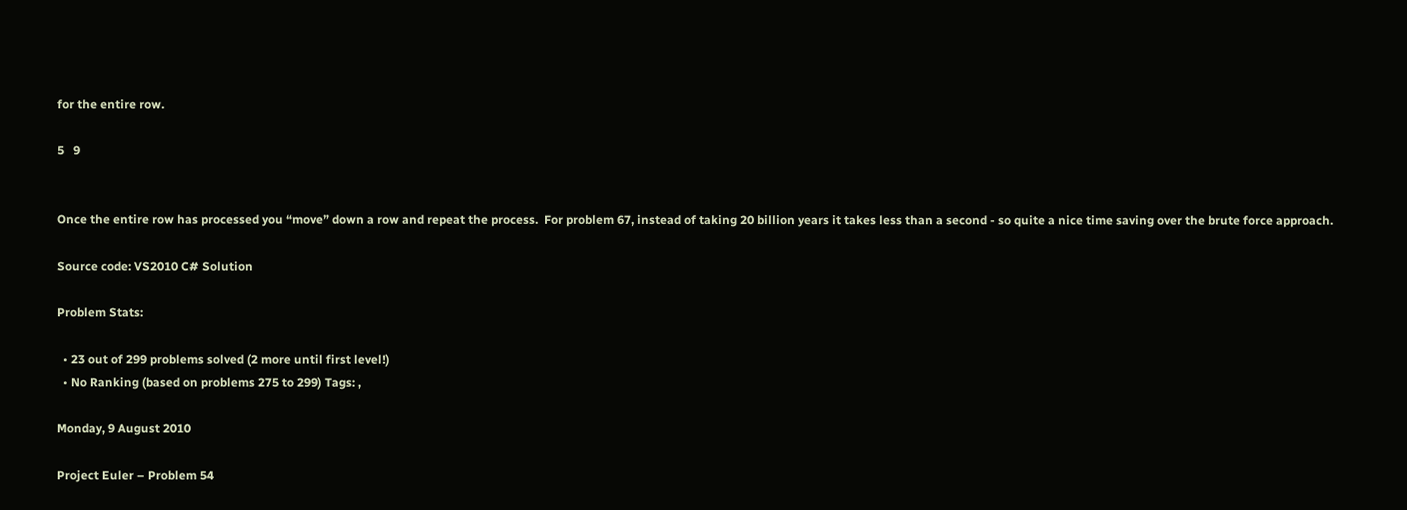for the entire row.

5   9


Once the entire row has processed you “move” down a row and repeat the process.  For problem 67, instead of taking 20 billion years it takes less than a second - so quite a nice time saving over the brute force approach.

Source code: VS2010 C# Solution

Problem Stats:

  • 23 out of 299 problems solved (2 more until first level!)
  • No Ranking (based on problems 275 to 299) Tags: ,

Monday, 9 August 2010

Project Euler – Problem 54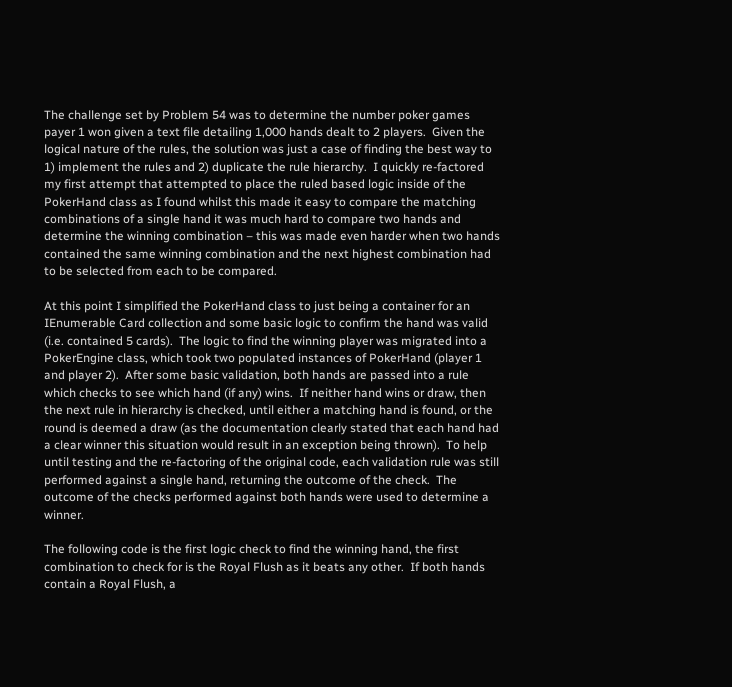The challenge set by Problem 54 was to determine the number poker games payer 1 won given a text file detailing 1,000 hands dealt to 2 players.  Given the logical nature of the rules, the solution was just a case of finding the best way to 1) implement the rules and 2) duplicate the rule hierarchy.  I quickly re-factored my first attempt that attempted to place the ruled based logic inside of the PokerHand class as I found whilst this made it easy to compare the matching combinations of a single hand it was much hard to compare two hands and determine the winning combination – this was made even harder when two hands contained the same winning combination and the next highest combination had to be selected from each to be compared.

At this point I simplified the PokerHand class to just being a container for an IEnumerable Card collection and some basic logic to confirm the hand was valid (i.e. contained 5 cards).  The logic to find the winning player was migrated into a PokerEngine class, which took two populated instances of PokerHand (player 1 and player 2).  After some basic validation, both hands are passed into a rule which checks to see which hand (if any) wins.  If neither hand wins or draw, then the next rule in hierarchy is checked, until either a matching hand is found, or the round is deemed a draw (as the documentation clearly stated that each hand had a clear winner this situation would result in an exception being thrown).  To help until testing and the re-factoring of the original code, each validation rule was still performed against a single hand, returning the outcome of the check.  The outcome of the checks performed against both hands were used to determine a winner.

The following code is the first logic check to find the winning hand, the first combination to check for is the Royal Flush as it beats any other.  If both hands contain a Royal Flush, a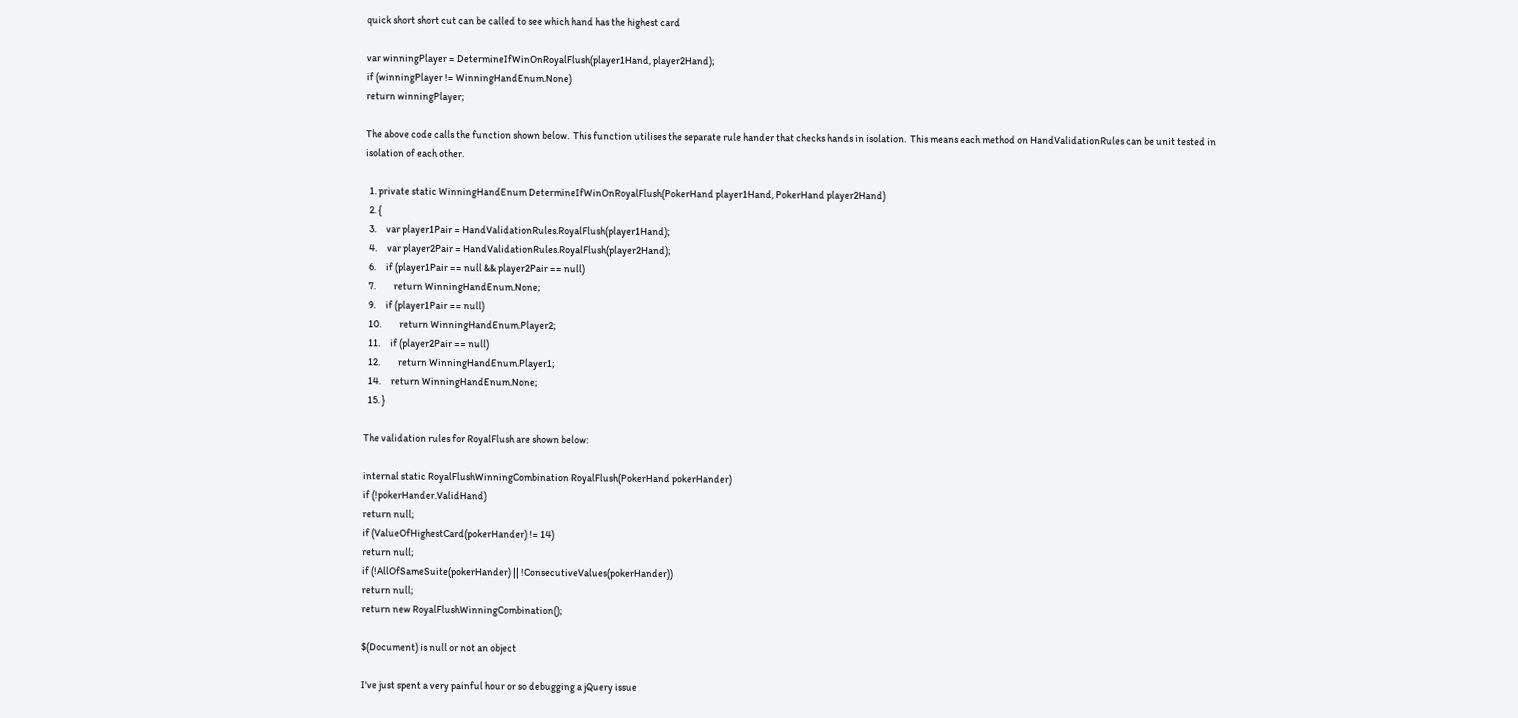quick short short cut can be called to see which hand has the highest card

var winningPlayer = DetermineIfWinOnRoyalFlush(player1Hand, player2Hand);
if (winningPlayer != WinningHandEnum.None)
return winningPlayer;

The above code calls the function shown below.  This function utilises the separate rule hander that checks hands in isolation.  This means each method on HandValidationRules can be unit tested in isolation of each other.

  1. private static WinningHandEnum DetermineIfWinOnRoyalFlush(PokerHand player1Hand, PokerHand player2Hand)
  2. {
  3.     var player1Pair = HandValidationRules.RoyalFlush(player1Hand);
  4.     var player2Pair = HandValidationRules.RoyalFlush(player2Hand);
  6.     if (player1Pair == null && player2Pair == null)
  7.         return WinningHandEnum.None;
  9.     if (player1Pair == null)
  10.         return WinningHandEnum.Player2;
  11.     if (player2Pair == null)
  12.         return WinningHandEnum.Player1;
  14.     return WinningHandEnum.None;
  15. }

The validation rules for RoyalFlush are shown below:

internal static RoyalFlushWinningCombination RoyalFlush(PokerHand pokerHander)
if (!pokerHander.ValidHand)
return null;
if (ValueOfHighestCard(pokerHander) != 14)
return null;
if (!AllOfSameSuite(pokerHander) || !ConsecutiveValues(pokerHander))
return null;
return new RoyalFlushWinningCombination();

$(Document) is null or not an object

I've just spent a very painful hour or so debugging a jQuery issue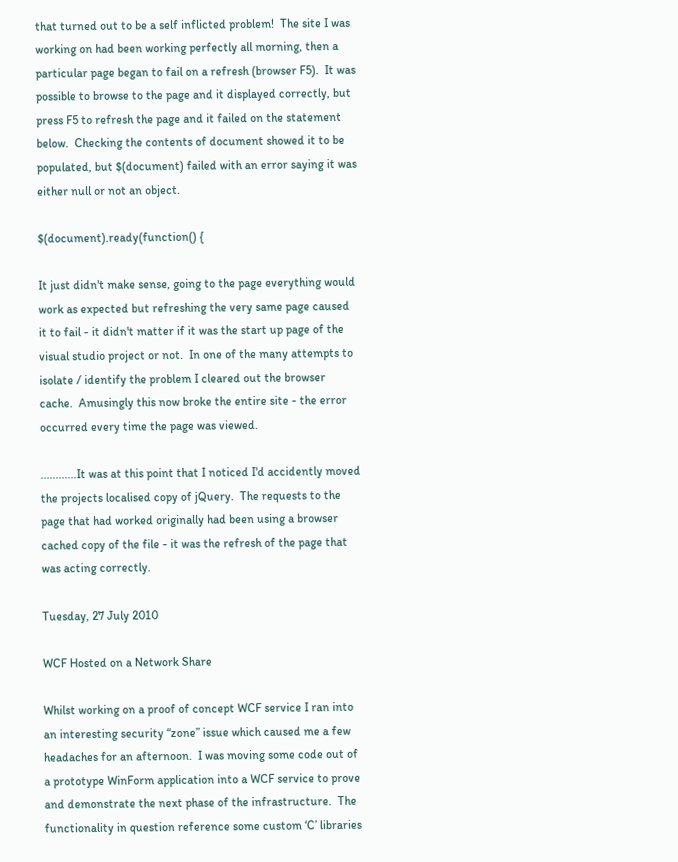that turned out to be a self inflicted problem!  The site I was working on had been working perfectly all morning, then a particular page began to fail on a refresh (browser F5).  It was possible to browse to the page and it displayed correctly, but press F5 to refresh the page and it failed on the statement below.  Checking the contents of document showed it to be populated, but $(document) failed with an error saying it was either null or not an object.

$(document).ready(function() {

It just didn't make sense, going to the page everything would work as expected but refreshing the very same page caused it to fail - it didn't matter if it was the start up page of the visual studio project or not.  In one of the many attempts to isolate / identify the problem I cleared out the browser cache.  Amusingly this now broke the entire site - the error occurred every time the page was viewed.

............It was at this point that I noticed I'd accidently moved the projects localised copy of jQuery.  The requests to the page that had worked originally had been using a browser cached copy of the file - it was the refresh of the page that was acting correctly.

Tuesday, 27 July 2010

WCF Hosted on a Network Share

Whilst working on a proof of concept WCF service I ran into an interesting security “zone” issue which caused me a few headaches for an afternoon.  I was moving some code out of a prototype WinForm application into a WCF service to prove and demonstrate the next phase of the infrastructure.  The functionality in question reference some custom ‘C’ libraries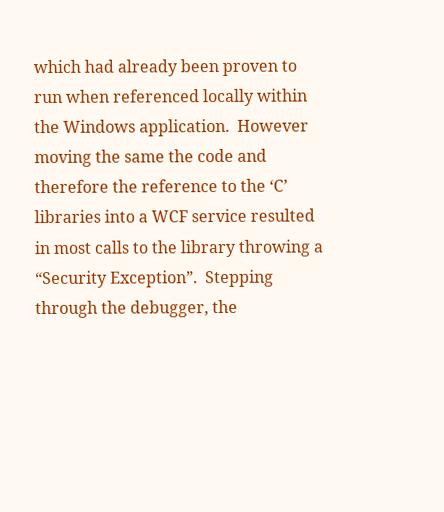which had already been proven to run when referenced locally within the Windows application.  However moving the same the code and therefore the reference to the ‘C’ libraries into a WCF service resulted in most calls to the library throwing a “Security Exception”.  Stepping through the debugger, the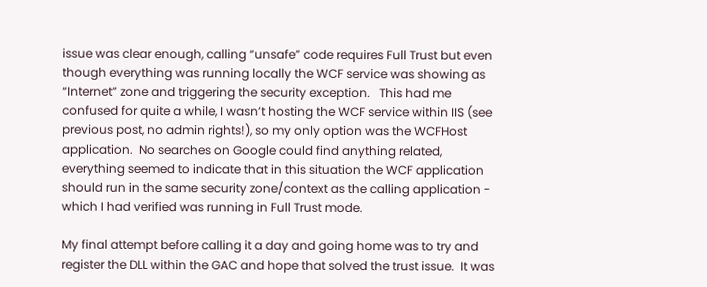issue was clear enough, calling “unsafe” code requires Full Trust but even though everything was running locally the WCF service was showing as “Internet” zone and triggering the security exception.   This had me confused for quite a while, I wasn’t hosting the WCF service within IIS (see previous post, no admin rights!), so my only option was the WCFHost application.  No searches on Google could find anything related, everything seemed to indicate that in this situation the WCF application should run in the same security zone/context as the calling application - which I had verified was running in Full Trust mode.

My final attempt before calling it a day and going home was to try and register the DLL within the GAC and hope that solved the trust issue.  It was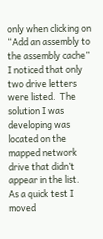only when clicking on “Add an assembly to the assembly cache” I noticed that only two drive letters were listed.  The solution I was developing was located on the mapped network drive that didn’t appear in the list.  As a quick test I moved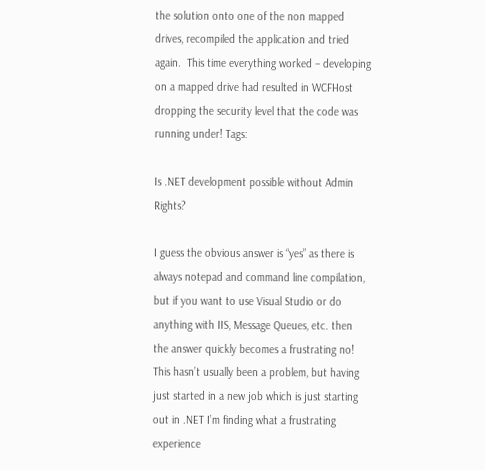the solution onto one of the non mapped drives, recompiled the application and tried again.  This time everything worked – developing on a mapped drive had resulted in WCFHost dropping the security level that the code was running under! Tags:

Is .NET development possible without Admin Rights?

I guess the obvious answer is “yes” as there is always notepad and command line compilation, but if you want to use Visual Studio or do anything with IIS, Message Queues, etc. then the answer quickly becomes a frustrating no!  This hasn’t usually been a problem, but having just started in a new job which is just starting out in .NET I’m finding what a frustrating experience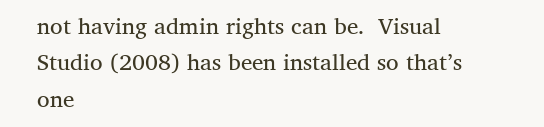not having admin rights can be.  Visual Studio (2008) has been installed so that’s one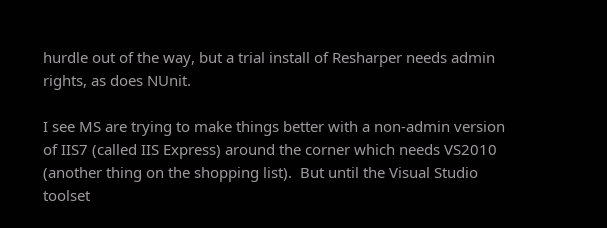hurdle out of the way, but a trial install of Resharper needs admin rights, as does NUnit.

I see MS are trying to make things better with a non-admin version of IIS7 (called IIS Express) around the corner which needs VS2010 (another thing on the shopping list).  But until the Visual Studio toolset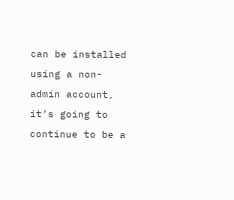can be installed using a non-admin account, it’s going to continue to be a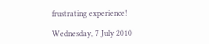frustrating experience!

Wednesday, 7 July 2010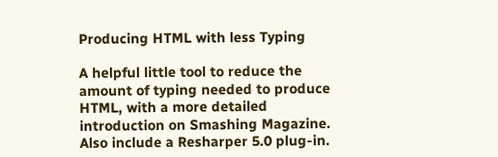Producing HTML with less Typing

A helpful little tool to reduce the amount of typing needed to produce HTML, with a more detailed introduction on Smashing Magazine.  Also include a Resharper 5.0 plug-in.